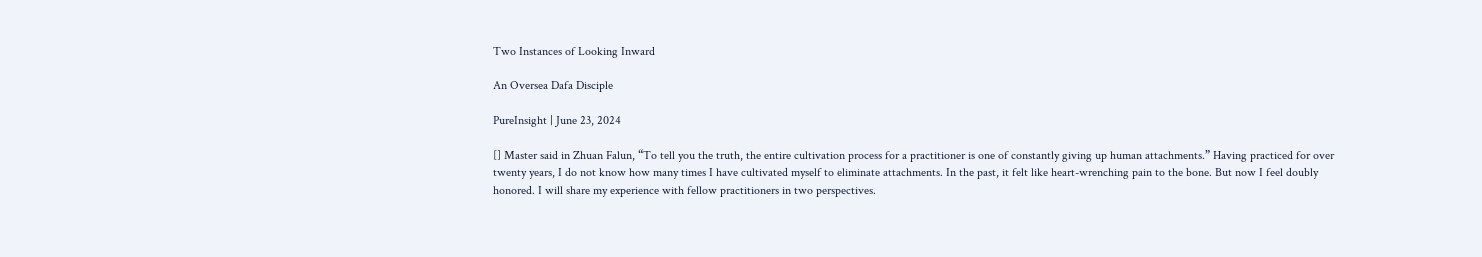Two Instances of Looking Inward

An Oversea Dafa Disciple

PureInsight | June 23, 2024

[] Master said in Zhuan Falun, “To tell you the truth, the entire cultivation process for a practitioner is one of constantly giving up human attachments.” Having practiced for over twenty years, I do not know how many times I have cultivated myself to eliminate attachments. In the past, it felt like heart-wrenching pain to the bone. But now I feel doubly honored. I will share my experience with fellow practitioners in two perspectives.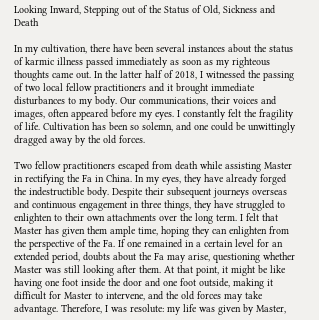Looking Inward, Stepping out of the Status of Old, Sickness and Death

In my cultivation, there have been several instances about the status of karmic illness passed immediately as soon as my righteous thoughts came out. In the latter half of 2018, I witnessed the passing of two local fellow practitioners and it brought immediate disturbances to my body. Our communications, their voices and images, often appeared before my eyes. I constantly felt the fragility of life. Cultivation has been so solemn, and one could be unwittingly dragged away by the old forces.

Two fellow practitioners escaped from death while assisting Master in rectifying the Fa in China. In my eyes, they have already forged the indestructible body. Despite their subsequent journeys overseas and continuous engagement in three things, they have struggled to enlighten to their own attachments over the long term. I felt that Master has given them ample time, hoping they can enlighten from the perspective of the Fa. If one remained in a certain level for an extended period, doubts about the Fa may arise, questioning whether Master was still looking after them. At that point, it might be like having one foot inside the door and one foot outside, making it difficult for Master to intervene, and the old forces may take advantage. Therefore, I was resolute: my life was given by Master,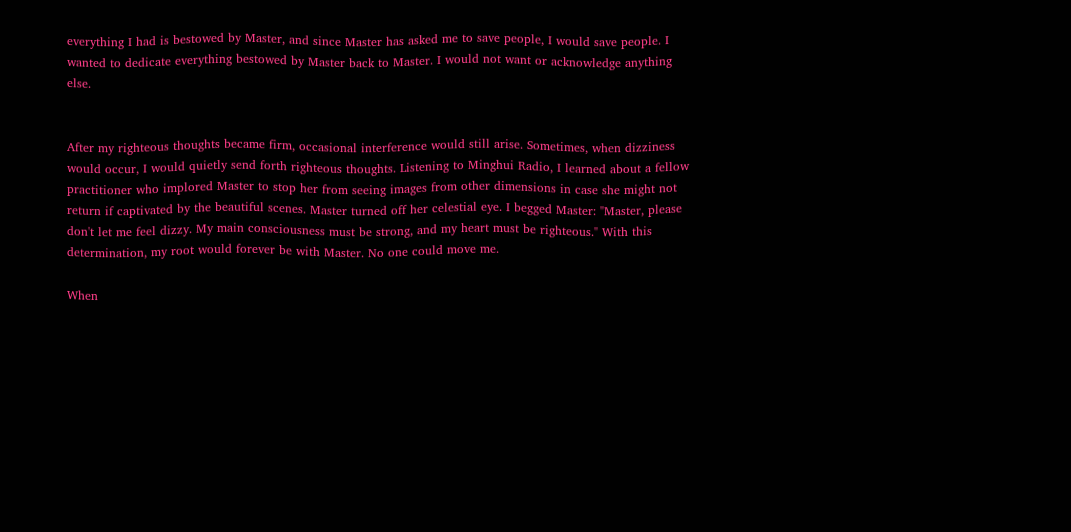everything I had is bestowed by Master, and since Master has asked me to save people, I would save people. I wanted to dedicate everything bestowed by Master back to Master. I would not want or acknowledge anything else.


After my righteous thoughts became firm, occasional interference would still arise. Sometimes, when dizziness would occur, I would quietly send forth righteous thoughts. Listening to Minghui Radio, I learned about a fellow practitioner who implored Master to stop her from seeing images from other dimensions in case she might not return if captivated by the beautiful scenes. Master turned off her celestial eye. I begged Master: "Master, please don't let me feel dizzy. My main consciousness must be strong, and my heart must be righteous." With this determination, my root would forever be with Master. No one could move me.

When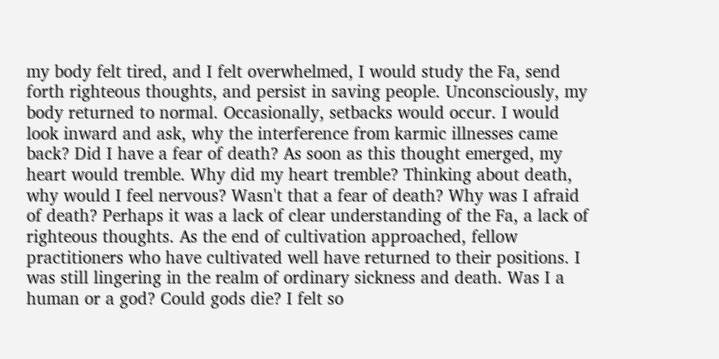my body felt tired, and I felt overwhelmed, I would study the Fa, send forth righteous thoughts, and persist in saving people. Unconsciously, my body returned to normal. Occasionally, setbacks would occur. I would look inward and ask, why the interference from karmic illnesses came back? Did I have a fear of death? As soon as this thought emerged, my heart would tremble. Why did my heart tremble? Thinking about death, why would I feel nervous? Wasn't that a fear of death? Why was I afraid of death? Perhaps it was a lack of clear understanding of the Fa, a lack of righteous thoughts. As the end of cultivation approached, fellow practitioners who have cultivated well have returned to their positions. I was still lingering in the realm of ordinary sickness and death. Was I a human or a god? Could gods die? I felt so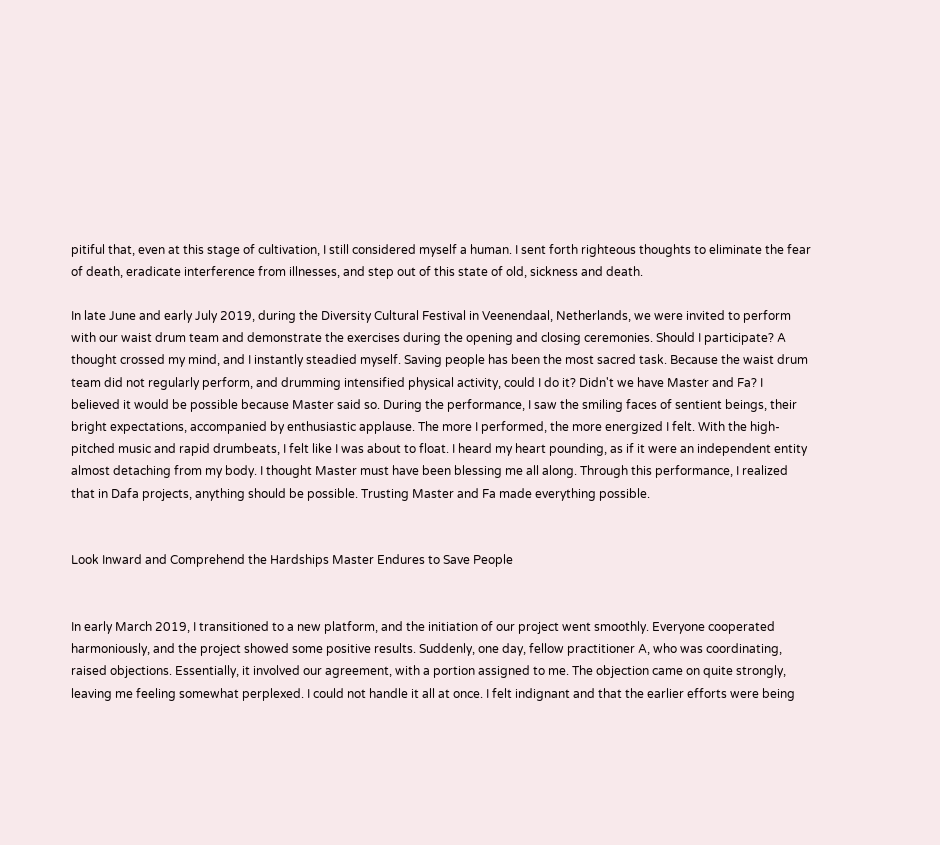pitiful that, even at this stage of cultivation, I still considered myself a human. I sent forth righteous thoughts to eliminate the fear of death, eradicate interference from illnesses, and step out of this state of old, sickness and death.

In late June and early July 2019, during the Diversity Cultural Festival in Veenendaal, Netherlands, we were invited to perform with our waist drum team and demonstrate the exercises during the opening and closing ceremonies. Should I participate? A thought crossed my mind, and I instantly steadied myself. Saving people has been the most sacred task. Because the waist drum team did not regularly perform, and drumming intensified physical activity, could I do it? Didn't we have Master and Fa? I believed it would be possible because Master said so. During the performance, I saw the smiling faces of sentient beings, their bright expectations, accompanied by enthusiastic applause. The more I performed, the more energized I felt. With the high-pitched music and rapid drumbeats, I felt like I was about to float. I heard my heart pounding, as if it were an independent entity almost detaching from my body. I thought Master must have been blessing me all along. Through this performance, I realized that in Dafa projects, anything should be possible. Trusting Master and Fa made everything possible.


Look Inward and Comprehend the Hardships Master Endures to Save People


In early March 2019, I transitioned to a new platform, and the initiation of our project went smoothly. Everyone cooperated harmoniously, and the project showed some positive results. Suddenly, one day, fellow practitioner A, who was coordinating, raised objections. Essentially, it involved our agreement, with a portion assigned to me. The objection came on quite strongly, leaving me feeling somewhat perplexed. I could not handle it all at once. I felt indignant and that the earlier efforts were being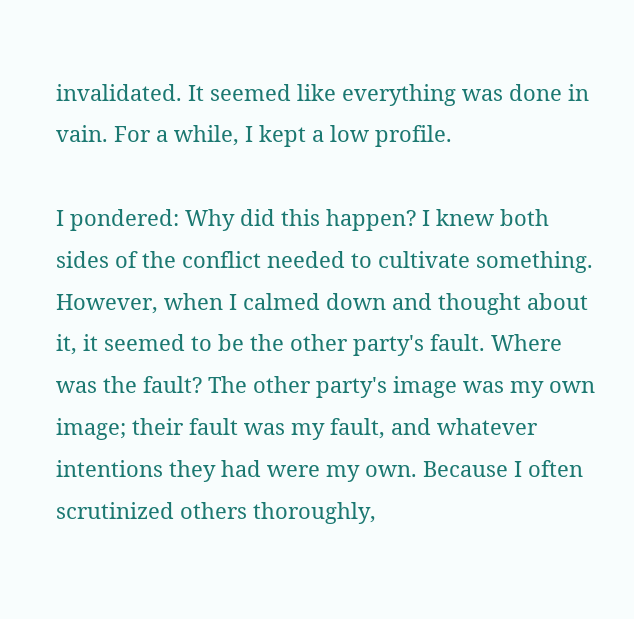invalidated. It seemed like everything was done in vain. For a while, I kept a low profile.

I pondered: Why did this happen? I knew both sides of the conflict needed to cultivate something. However, when I calmed down and thought about it, it seemed to be the other party's fault. Where was the fault? The other party's image was my own image; their fault was my fault, and whatever intentions they had were my own. Because I often scrutinized others thoroughly,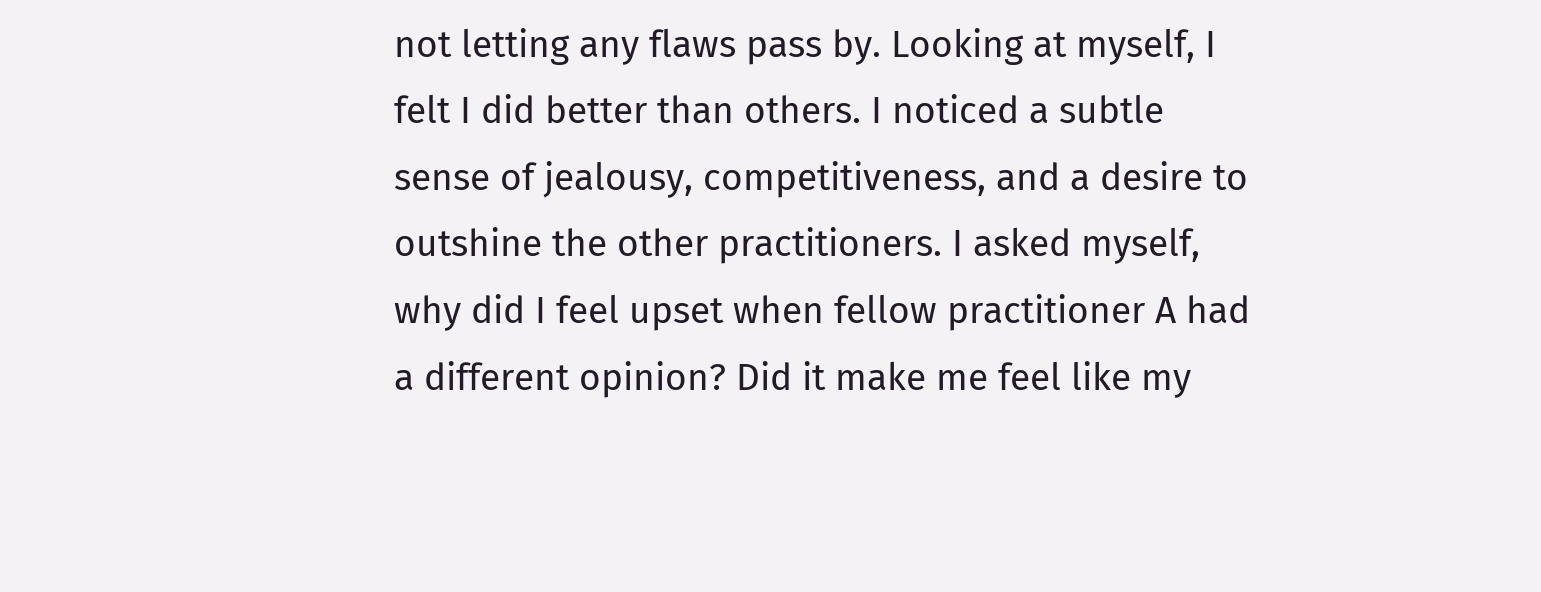not letting any flaws pass by. Looking at myself, I felt I did better than others. I noticed a subtle sense of jealousy, competitiveness, and a desire to outshine the other practitioners. I asked myself, why did I feel upset when fellow practitioner A had a different opinion? Did it make me feel like my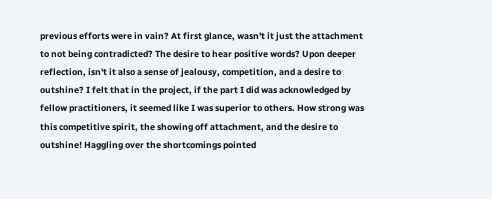previous efforts were in vain? At first glance, wasn't it just the attachment to not being contradicted? The desire to hear positive words? Upon deeper reflection, isn't it also a sense of jealousy, competition, and a desire to outshine? I felt that in the project, if the part I did was acknowledged by fellow practitioners, it seemed like I was superior to others. How strong was this competitive spirit, the showing off attachment, and the desire to outshine! Haggling over the shortcomings pointed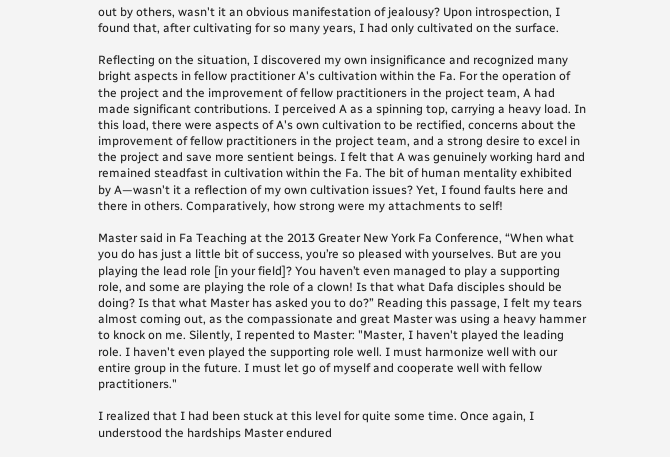out by others, wasn't it an obvious manifestation of jealousy? Upon introspection, I found that, after cultivating for so many years, I had only cultivated on the surface.

Reflecting on the situation, I discovered my own insignificance and recognized many bright aspects in fellow practitioner A's cultivation within the Fa. For the operation of the project and the improvement of fellow practitioners in the project team, A had made significant contributions. I perceived A as a spinning top, carrying a heavy load. In this load, there were aspects of A's own cultivation to be rectified, concerns about the improvement of fellow practitioners in the project team, and a strong desire to excel in the project and save more sentient beings. I felt that A was genuinely working hard and remained steadfast in cultivation within the Fa. The bit of human mentality exhibited by A—wasn't it a reflection of my own cultivation issues? Yet, I found faults here and there in others. Comparatively, how strong were my attachments to self!

Master said in Fa Teaching at the 2013 Greater New York Fa Conference, “When what you do has just a little bit of success, you’re so pleased with yourselves. But are you playing the lead role [in your field]? You haven’t even managed to play a supporting role, and some are playing the role of a clown! Is that what Dafa disciples should be doing? Is that what Master has asked you to do?” Reading this passage, I felt my tears almost coming out, as the compassionate and great Master was using a heavy hammer to knock on me. Silently, I repented to Master: "Master, I haven't played the leading role. I haven't even played the supporting role well. I must harmonize well with our entire group in the future. I must let go of myself and cooperate well with fellow practitioners."

I realized that I had been stuck at this level for quite some time. Once again, I understood the hardships Master endured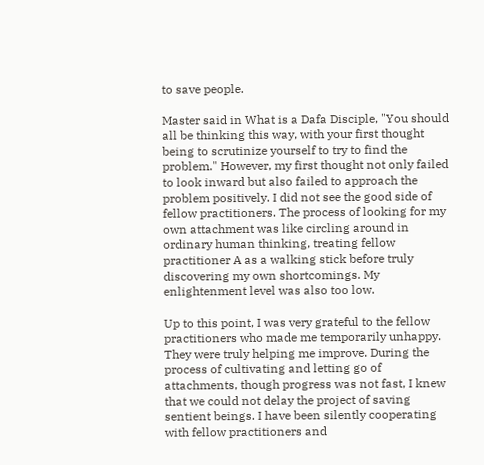to save people.

Master said in What is a Dafa Disciple, "You should all be thinking this way, with your first thought being to scrutinize yourself to try to find the problem." However, my first thought not only failed to look inward but also failed to approach the problem positively. I did not see the good side of fellow practitioners. The process of looking for my own attachment was like circling around in ordinary human thinking, treating fellow practitioner A as a walking stick before truly discovering my own shortcomings. My enlightenment level was also too low.

Up to this point, I was very grateful to the fellow practitioners who made me temporarily unhappy. They were truly helping me improve. During the process of cultivating and letting go of attachments, though progress was not fast, I knew that we could not delay the project of saving sentient beings. I have been silently cooperating with fellow practitioners and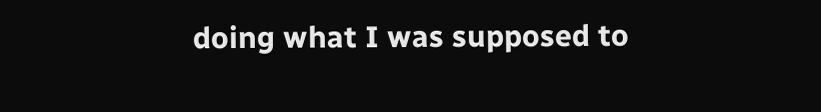doing what I was supposed to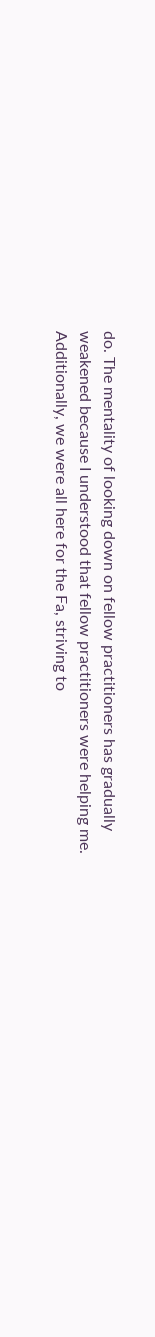do. The mentality of looking down on fellow practitioners has gradually weakened because I understood that fellow practitioners were helping me. Additionally, we were all here for the Fa, striving to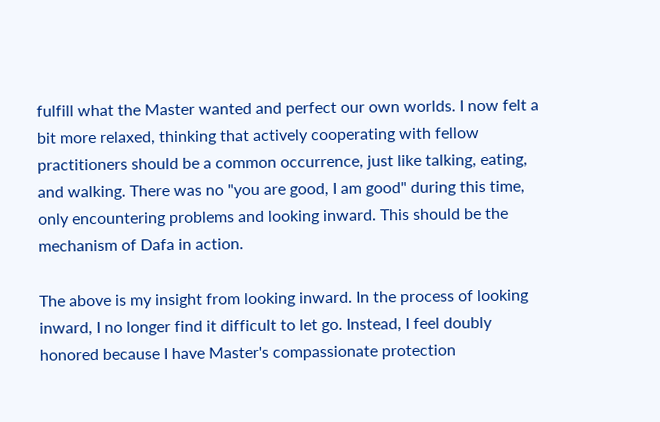fulfill what the Master wanted and perfect our own worlds. I now felt a bit more relaxed, thinking that actively cooperating with fellow practitioners should be a common occurrence, just like talking, eating, and walking. There was no "you are good, I am good" during this time, only encountering problems and looking inward. This should be the mechanism of Dafa in action.

The above is my insight from looking inward. In the process of looking inward, I no longer find it difficult to let go. Instead, I feel doubly honored because I have Master's compassionate protection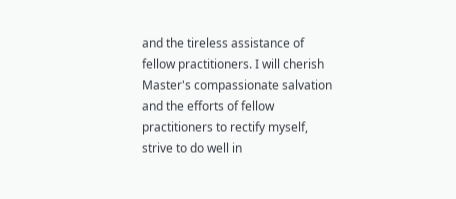and the tireless assistance of fellow practitioners. I will cherish Master's compassionate salvation and the efforts of fellow practitioners to rectify myself, strive to do well in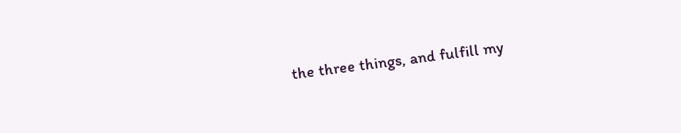the three things, and fulfill my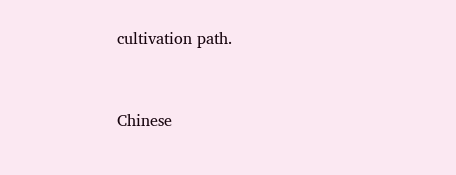cultivation path.


Chinese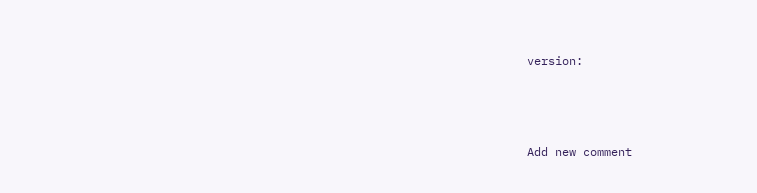version:



Add new comment